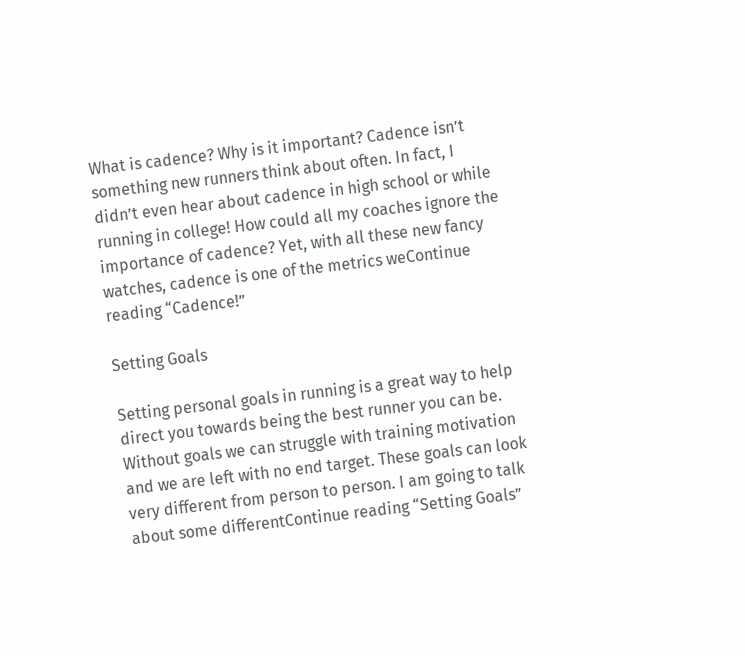What is cadence? Why is it important? Cadence isn’t something new runners think about often. In fact, I didn’t even hear about cadence in high school or while running in college! How could all my coaches ignore the importance of cadence? Yet, with all these new fancy watches, cadence is one of the metrics weContinue reading “Cadence!”

Setting Goals

Setting personal goals in running is a great way to help direct you towards being the best runner you can be. Without goals we can struggle with training motivation and we are left with no end target. These goals can look very different from person to person. I am going to talk about some differentContinue reading “Setting Goals”